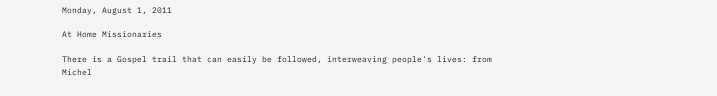Monday, August 1, 2011

At Home Missionaries

There is a Gospel trail that can easily be followed, interweaving people's lives: from Michel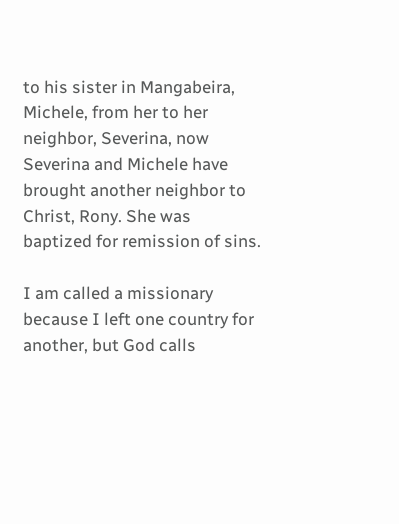to his sister in Mangabeira, Michele, from her to her neighbor, Severina, now Severina and Michele have brought another neighbor to Christ, Rony. She was baptized for remission of sins.

I am called a missionary because I left one country for another, but God calls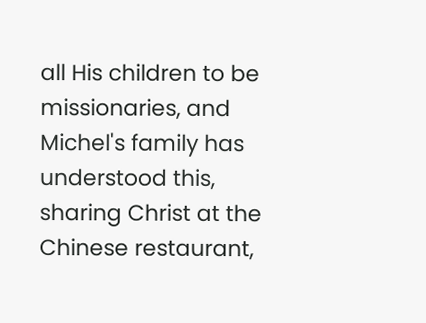all His children to be missionaries, and Michel's family has understood this, sharing Christ at the Chinese restaurant,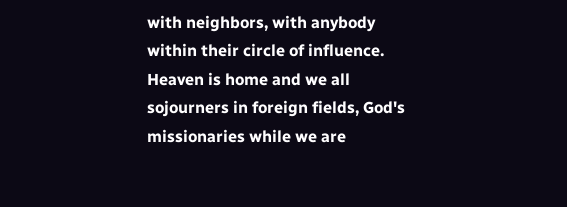with neighbors, with anybody within their circle of influence. Heaven is home and we all sojourners in foreign fields, God's missionaries while we are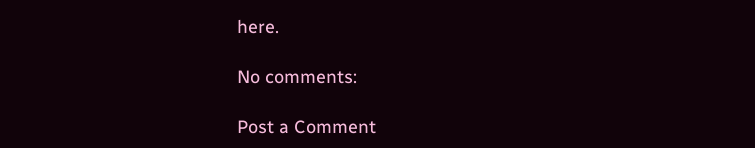here.

No comments:

Post a Comment